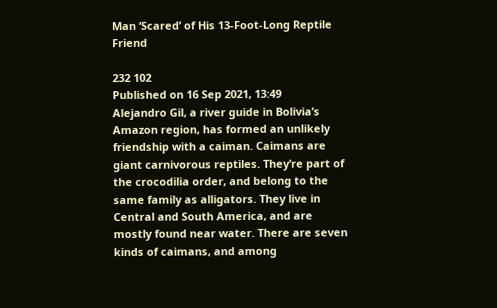Man ‘Scared’ of His 13-Foot-Long Reptile Friend

232 102
Published on 16 Sep 2021, 13:49
Alejandro Gil, a river guide in Bolivia’s Amazon region, has formed an unlikely friendship with a caiman. Caimans are giant carnivorous reptiles. They’re part of the crocodilia order, and belong to the same family as alligators. They live in Central and South America, and are mostly found near water. There are seven kinds of caimans, and among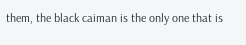them, the black caiman is the only one that is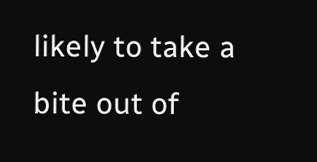likely to take a bite out of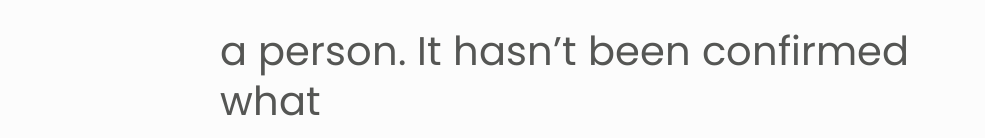a person. It hasn’t been confirmed what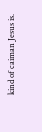kind of caiman Jesus is.